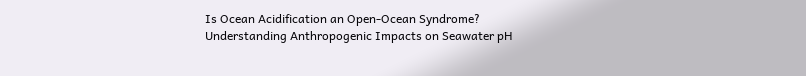Is Ocean Acidification an Open-Ocean Syndrome? Understanding Anthropogenic Impacts on Seawater pH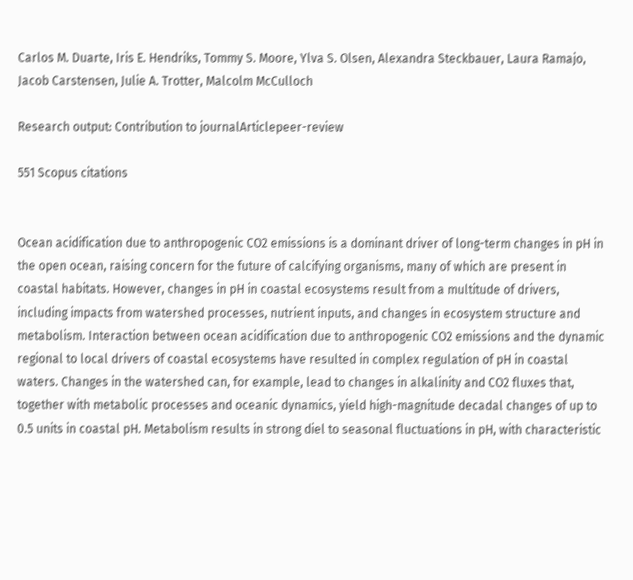Carlos M. Duarte, Iris E. Hendriks, Tommy S. Moore, Ylva S. Olsen, Alexandra Steckbauer, Laura Ramajo, Jacob Carstensen, Julie A. Trotter, Malcolm McCulloch

Research output: Contribution to journalArticlepeer-review

551 Scopus citations


Ocean acidification due to anthropogenic CO2 emissions is a dominant driver of long-term changes in pH in the open ocean, raising concern for the future of calcifying organisms, many of which are present in coastal habitats. However, changes in pH in coastal ecosystems result from a multitude of drivers, including impacts from watershed processes, nutrient inputs, and changes in ecosystem structure and metabolism. Interaction between ocean acidification due to anthropogenic CO2 emissions and the dynamic regional to local drivers of coastal ecosystems have resulted in complex regulation of pH in coastal waters. Changes in the watershed can, for example, lead to changes in alkalinity and CO2 fluxes that, together with metabolic processes and oceanic dynamics, yield high-magnitude decadal changes of up to 0.5 units in coastal pH. Metabolism results in strong diel to seasonal fluctuations in pH, with characteristic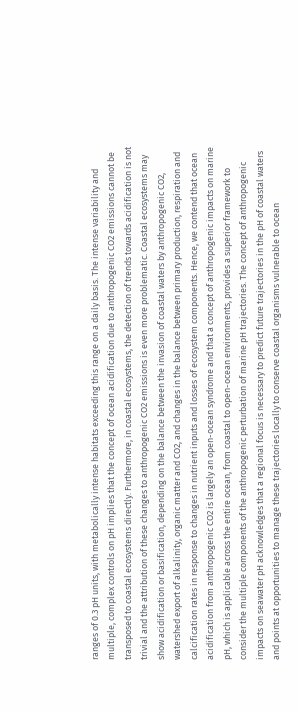ranges of 0.3 pH units, with metabolically intense habitats exceeding this range on a daily basis. The intense variability and multiple, complex controls on pH implies that the concept of ocean acidification due to anthropogenic CO2 emissions cannot be transposed to coastal ecosystems directly. Furthermore, in coastal ecosystems, the detection of trends towards acidification is not trivial and the attribution of these changes to anthropogenic CO2 emissions is even more problematic. Coastal ecosystems may show acidification or basification, depending on the balance between the invasion of coastal waters by anthropogenic CO2, watershed export of alkalinity, organic matter and CO2, and changes in the balance between primary production, respiration and calcification rates in response to changes in nutrient inputs and losses of ecosystem components. Hence, we contend that ocean acidification from anthropogenic CO2 is largely an open-ocean syndrome and that a concept of anthropogenic impacts on marine pH, which is applicable across the entire ocean, from coastal to open-ocean environments, provides a superior framework to consider the multiple components of the anthropogenic perturbation of marine pH trajectories. The concept of anthropogenic impacts on seawater pH acknowledges that a regional focus is necessary to predict future trajectories in the pH of coastal waters and points at opportunities to manage these trajectories locally to conserve coastal organisms vulnerable to ocean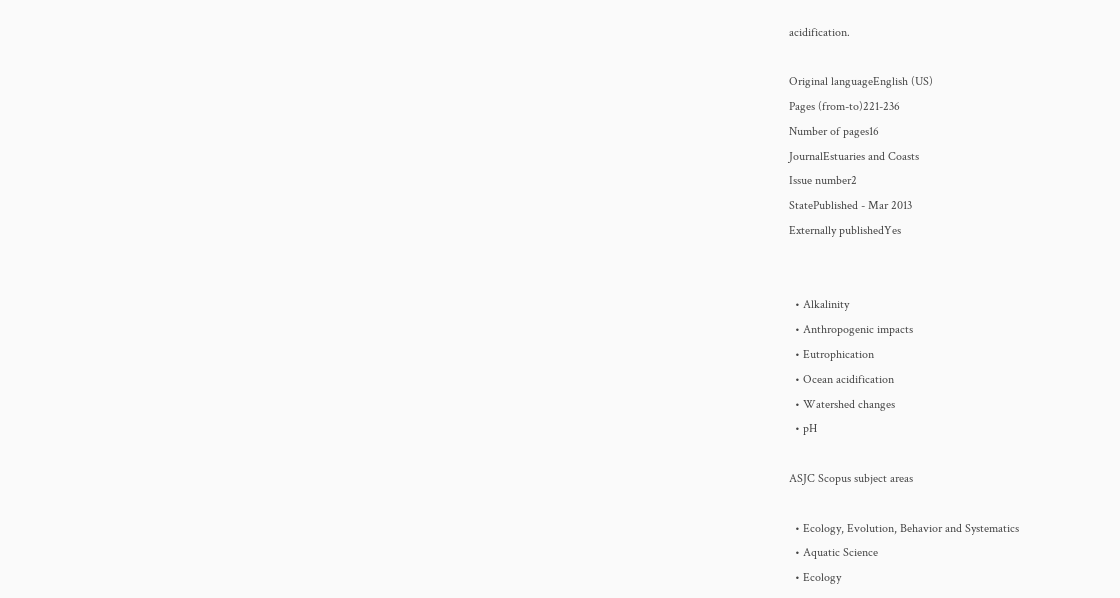acidification.

Original languageEnglish (US)
Pages (from-to)221-236
Number of pages16
JournalEstuaries and Coasts
Issue number2
StatePublished - Mar 2013
Externally publishedYes


  • Alkalinity
  • Anthropogenic impacts
  • Eutrophication
  • Ocean acidification
  • Watershed changes
  • pH

ASJC Scopus subject areas

  • Ecology, Evolution, Behavior and Systematics
  • Aquatic Science
  • Ecology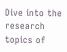Dive into the research topics of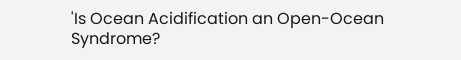'Is Ocean Acidification an Open-Ocean Syndrome?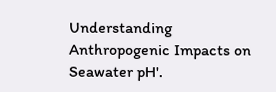Understanding Anthropogenic Impacts on Seawater pH'.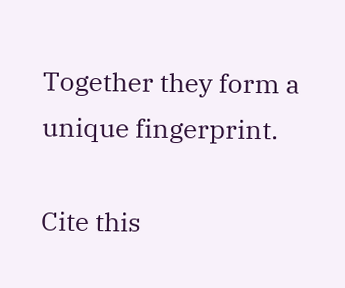Together they form a unique fingerprint.

Cite this